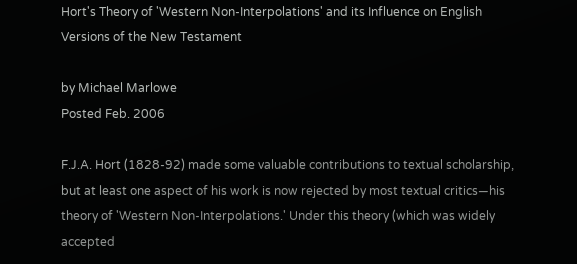Hort's Theory of 'Western Non-Interpolations' and its Influence on English Versions of the New Testament

by Michael Marlowe
Posted Feb. 2006

F.J.A. Hort (1828-92) made some valuable contributions to textual scholarship, but at least one aspect of his work is now rejected by most textual critics—his theory of 'Western Non-Interpolations.' Under this theory (which was widely accepted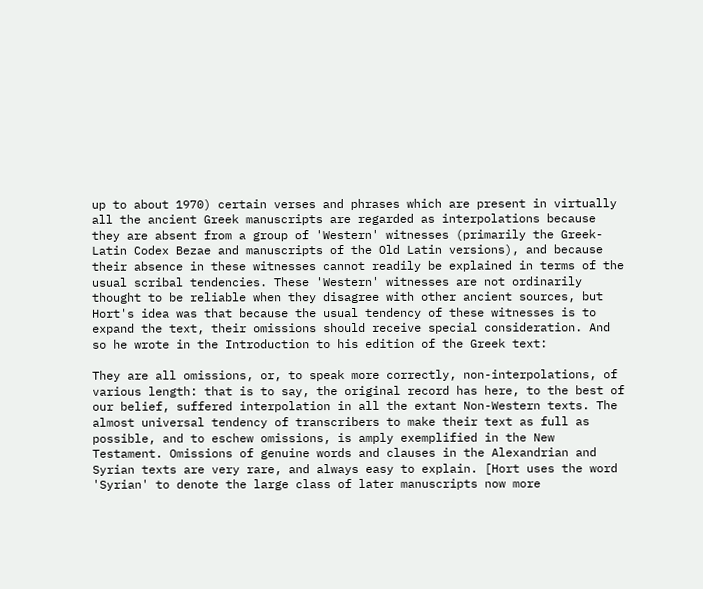up to about 1970) certain verses and phrases which are present in virtually all the ancient Greek manuscripts are regarded as interpolations because they are absent from a group of 'Western' witnesses (primarily the Greek-Latin Codex Bezae and manuscripts of the Old Latin versions), and because their absence in these witnesses cannot readily be explained in terms of the usual scribal tendencies. These 'Western' witnesses are not ordinarily thought to be reliable when they disagree with other ancient sources, but Hort's idea was that because the usual tendency of these witnesses is to expand the text, their omissions should receive special consideration. And so he wrote in the Introduction to his edition of the Greek text:

They are all omissions, or, to speak more correctly, non-interpolations, of various length: that is to say, the original record has here, to the best of our belief, suffered interpolation in all the extant Non-Western texts. The almost universal tendency of transcribers to make their text as full as possible, and to eschew omissions, is amply exemplified in the New Testament. Omissions of genuine words and clauses in the Alexandrian and Syrian texts are very rare, and always easy to explain. [Hort uses the word 'Syrian' to denote the large class of later manuscripts now more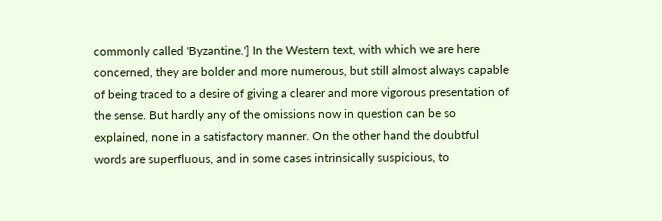commonly called 'Byzantine.'] In the Western text, with which we are here concerned, they are bolder and more numerous, but still almost always capable of being traced to a desire of giving a clearer and more vigorous presentation of the sense. But hardly any of the omissions now in question can be so explained, none in a satisfactory manner. On the other hand the doubtful words are superfluous, and in some cases intrinsically suspicious, to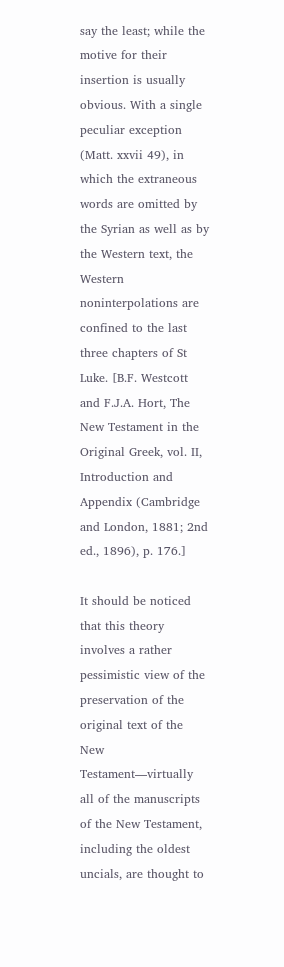say the least; while the motive for their insertion is usually obvious. With a single peculiar exception (Matt. xxvii 49), in which the extraneous words are omitted by the Syrian as well as by the Western text, the Western noninterpolations are confined to the last three chapters of St Luke. [B.F. Westcott and F.J.A. Hort, The New Testament in the Original Greek, vol. II, Introduction and Appendix (Cambridge and London, 1881; 2nd ed., 1896), p. 176.]

It should be noticed that this theory involves a rather pessimistic view of the preservation of the original text of the New Testament—virtually all of the manuscripts of the New Testament, including the oldest uncials, are thought to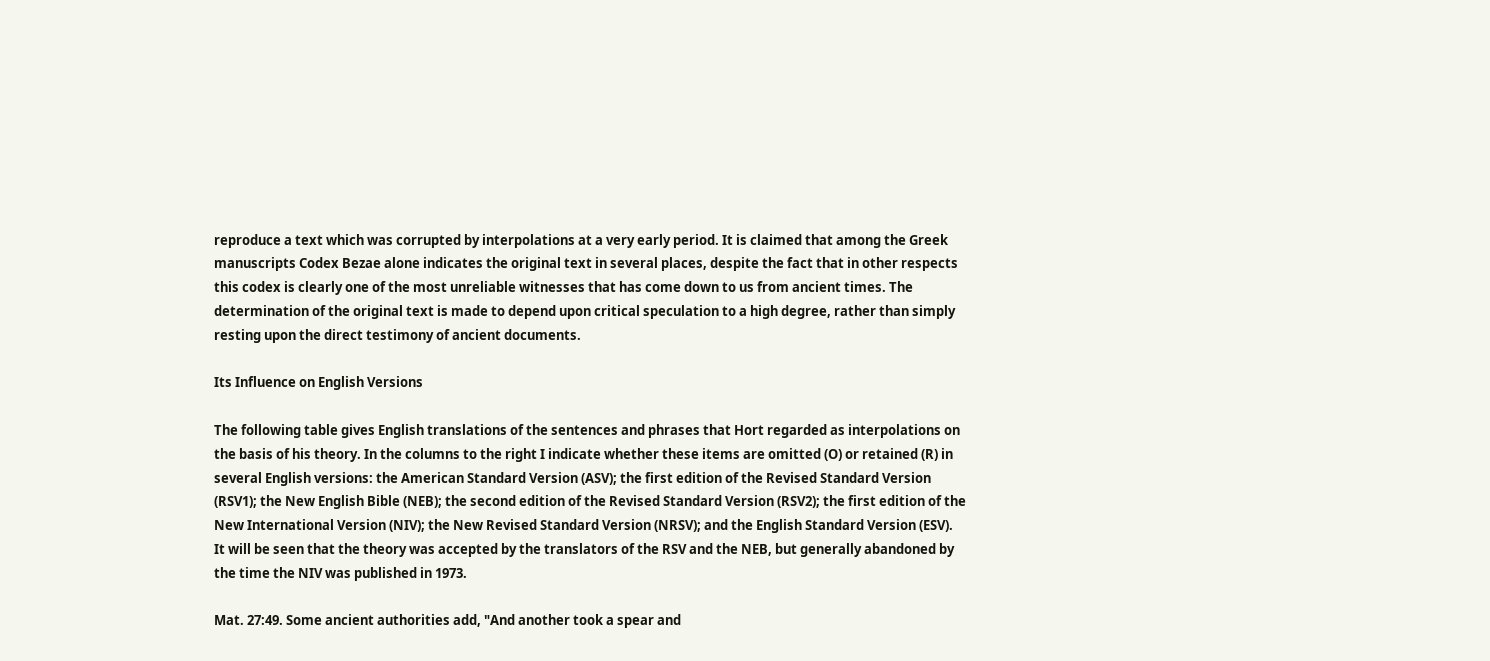reproduce a text which was corrupted by interpolations at a very early period. It is claimed that among the Greek manuscripts Codex Bezae alone indicates the original text in several places, despite the fact that in other respects this codex is clearly one of the most unreliable witnesses that has come down to us from ancient times. The determination of the original text is made to depend upon critical speculation to a high degree, rather than simply resting upon the direct testimony of ancient documents.

Its Influence on English Versions

The following table gives English translations of the sentences and phrases that Hort regarded as interpolations on the basis of his theory. In the columns to the right I indicate whether these items are omitted (O) or retained (R) in several English versions: the American Standard Version (ASV); the first edition of the Revised Standard Version (RSV1); the New English Bible (NEB); the second edition of the Revised Standard Version (RSV2); the first edition of the New International Version (NIV); the New Revised Standard Version (NRSV); and the English Standard Version (ESV). It will be seen that the theory was accepted by the translators of the RSV and the NEB, but generally abandoned by the time the NIV was published in 1973.

Mat. 27:49. Some ancient authorities add, "And another took a spear and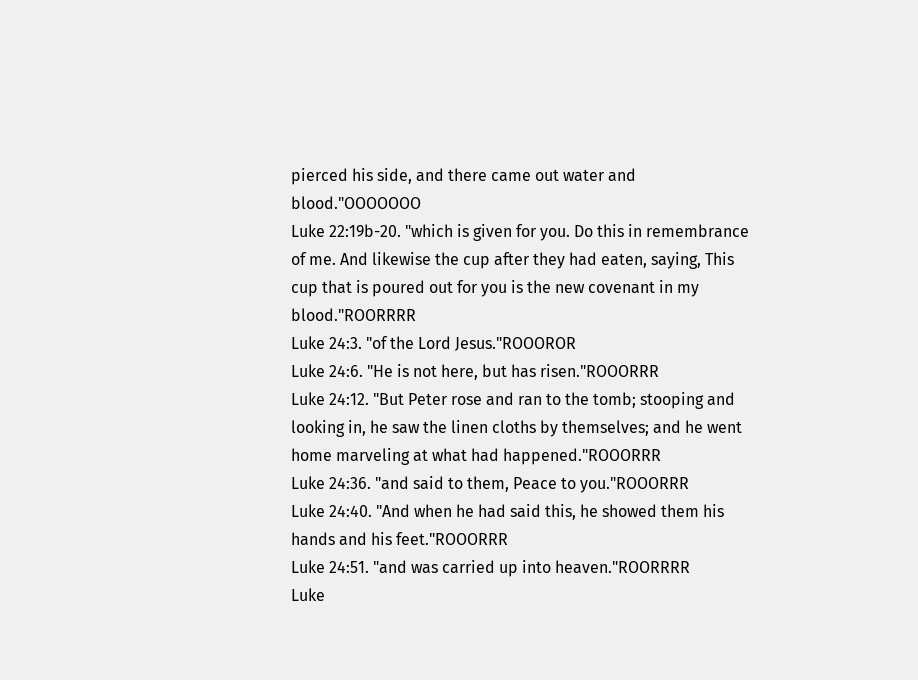pierced his side, and there came out water and blood."OOOOOOO
Luke 22:19b-20. "which is given for you. Do this in remembrance of me. And likewise the cup after they had eaten, saying, This cup that is poured out for you is the new covenant in my blood."ROORRRR
Luke 24:3. "of the Lord Jesus."ROOOROR
Luke 24:6. "He is not here, but has risen."ROOORRR
Luke 24:12. "But Peter rose and ran to the tomb; stooping and looking in, he saw the linen cloths by themselves; and he went home marveling at what had happened."ROOORRR
Luke 24:36. "and said to them, Peace to you."ROOORRR
Luke 24:40. "And when he had said this, he showed them his hands and his feet."ROOORRR
Luke 24:51. "and was carried up into heaven."ROORRRR
Luke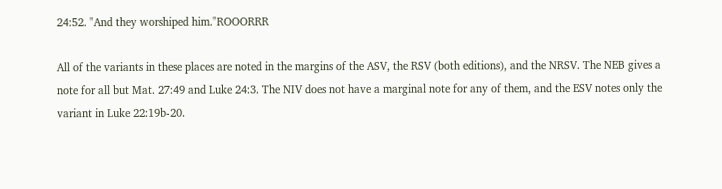24:52. "And they worshiped him."ROOORRR

All of the variants in these places are noted in the margins of the ASV, the RSV (both editions), and the NRSV. The NEB gives a note for all but Mat. 27:49 and Luke 24:3. The NIV does not have a marginal note for any of them, and the ESV notes only the variant in Luke 22:19b-20.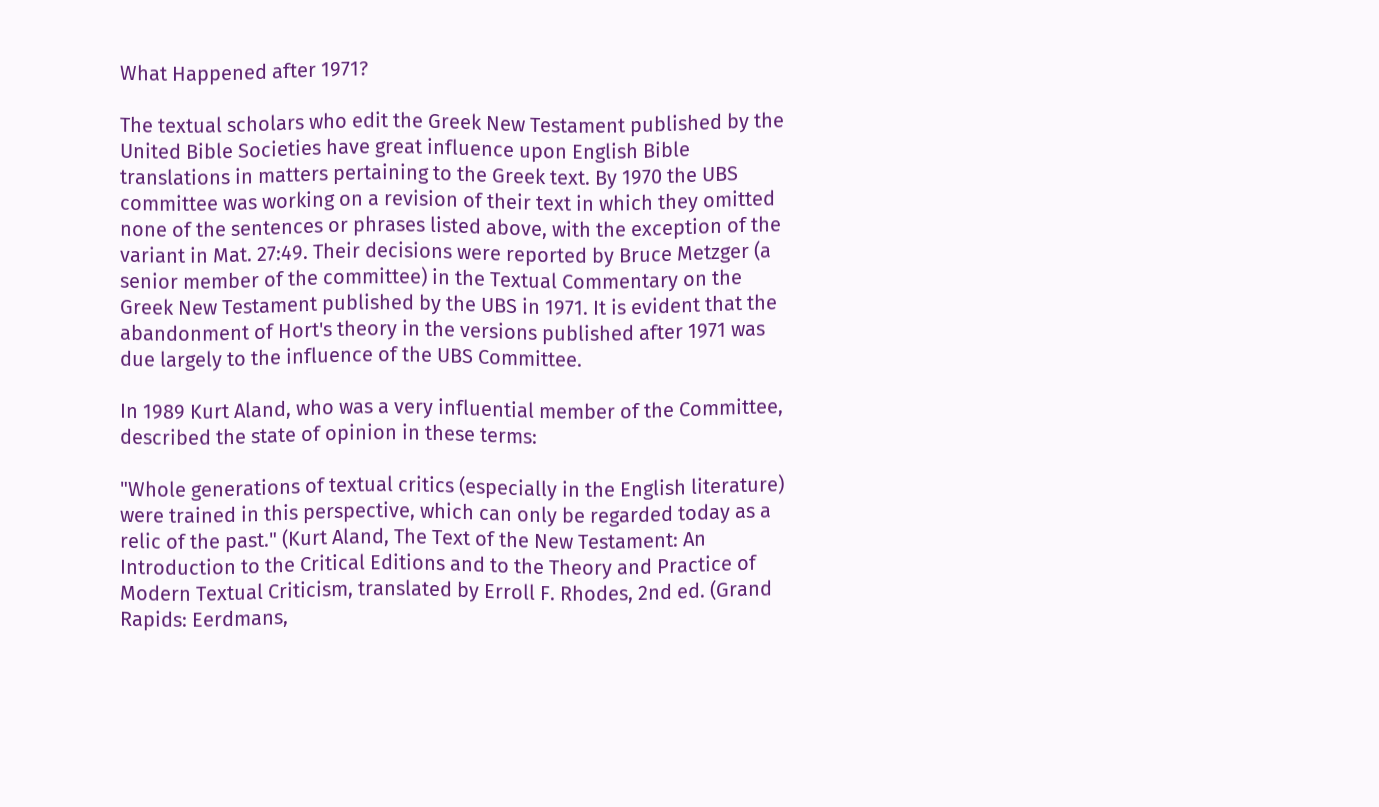What Happened after 1971?

The textual scholars who edit the Greek New Testament published by the United Bible Societies have great influence upon English Bible translations in matters pertaining to the Greek text. By 1970 the UBS committee was working on a revision of their text in which they omitted none of the sentences or phrases listed above, with the exception of the variant in Mat. 27:49. Their decisions were reported by Bruce Metzger (a senior member of the committee) in the Textual Commentary on the Greek New Testament published by the UBS in 1971. It is evident that the abandonment of Hort's theory in the versions published after 1971 was due largely to the influence of the UBS Committee.

In 1989 Kurt Aland, who was a very influential member of the Committee, described the state of opinion in these terms:

"Whole generations of textual critics (especially in the English literature) were trained in this perspective, which can only be regarded today as a relic of the past." (Kurt Aland, The Text of the New Testament: An Introduction to the Critical Editions and to the Theory and Practice of Modern Textual Criticism, translated by Erroll F. Rhodes, 2nd ed. (Grand Rapids: Eerdmans,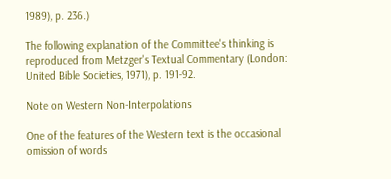1989), p. 236.)

The following explanation of the Committee's thinking is reproduced from Metzger's Textual Commentary (London: United Bible Societies, 1971), p. 191-92.

Note on Western Non-Interpolations

One of the features of the Western text is the occasional omission of words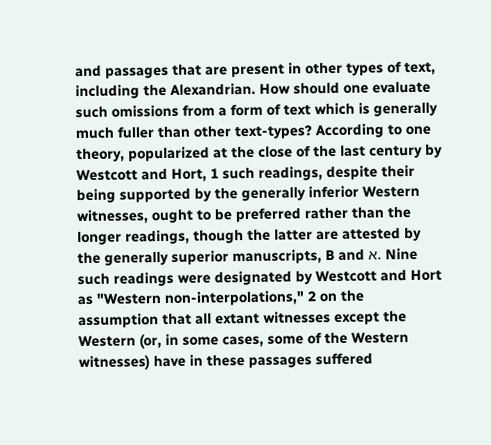and passages that are present in other types of text, including the Alexandrian. How should one evaluate such omissions from a form of text which is generally much fuller than other text-types? According to one theory, popularized at the close of the last century by Westcott and Hort, 1 such readings, despite their being supported by the generally inferior Western witnesses, ought to be preferred rather than the longer readings, though the latter are attested by the generally superior manuscripts, B and א. Nine such readings were designated by Westcott and Hort as "Western non-interpolations," 2 on the assumption that all extant witnesses except the Western (or, in some cases, some of the Western witnesses) have in these passages suffered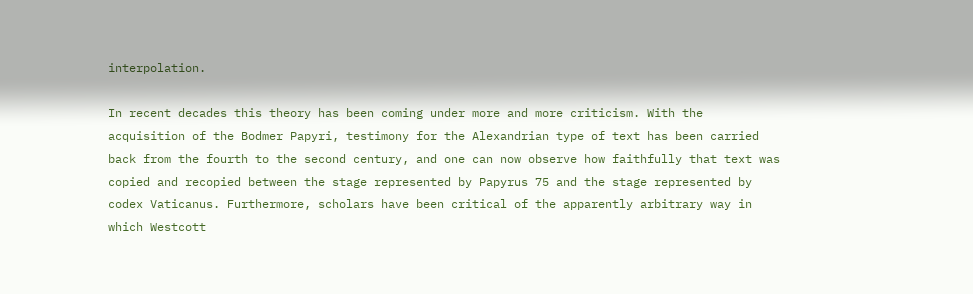interpolation.

In recent decades this theory has been coming under more and more criticism. With the acquisition of the Bodmer Papyri, testimony for the Alexandrian type of text has been carried back from the fourth to the second century, and one can now observe how faithfully that text was copied and recopied between the stage represented by Papyrus 75 and the stage represented by codex Vaticanus. Furthermore, scholars have been critical of the apparently arbitrary way in which Westcott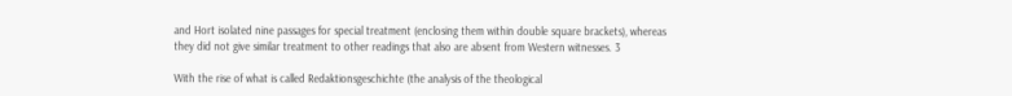and Hort isolated nine passages for special treatment (enclosing them within double square brackets), whereas they did not give similar treatment to other readings that also are absent from Western witnesses. 3

With the rise of what is called Redaktionsgeschichte (the analysis of the theological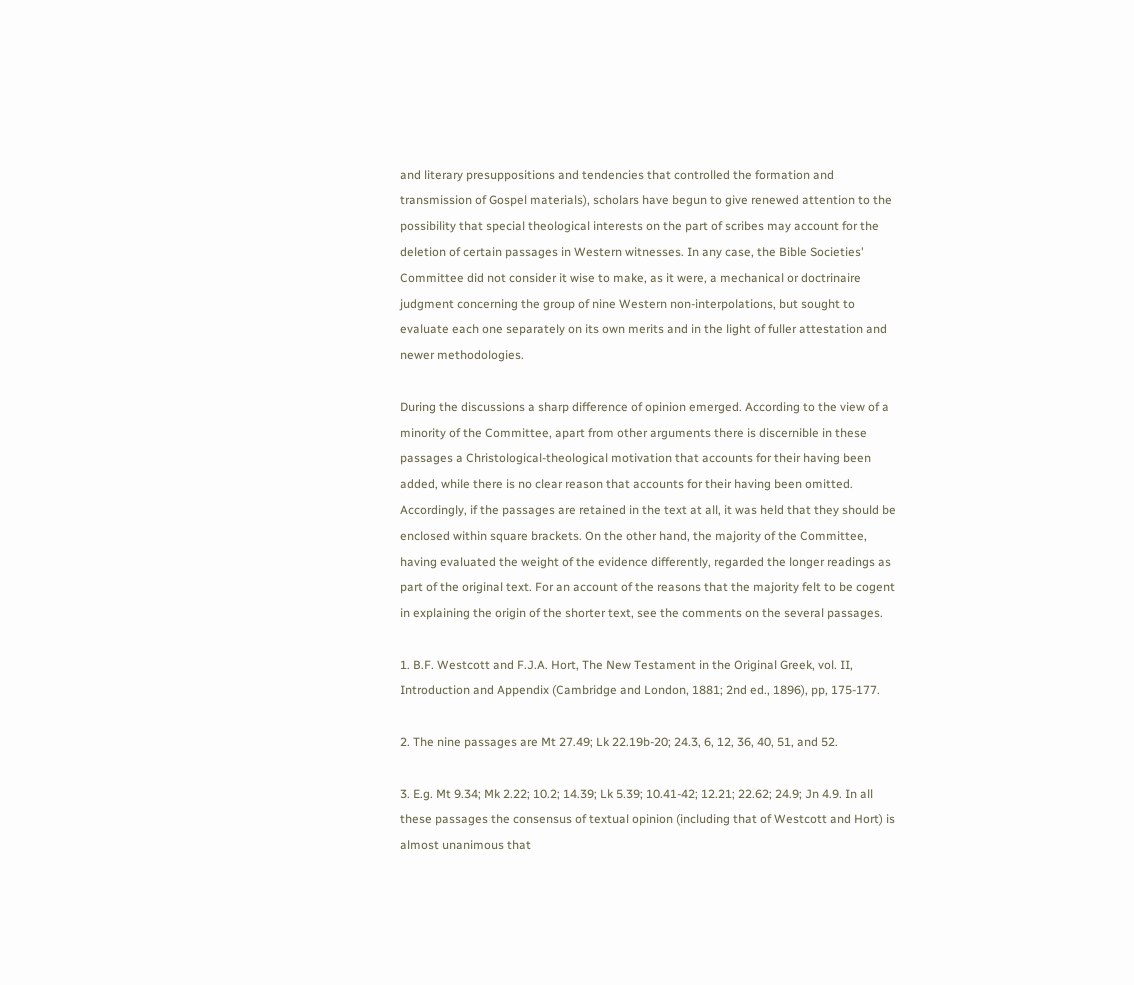and literary presuppositions and tendencies that controlled the formation and transmission of Gospel materials), scholars have begun to give renewed attention to the possibility that special theological interests on the part of scribes may account for the deletion of certain passages in Western witnesses. In any case, the Bible Societies' Committee did not consider it wise to make, as it were, a mechanical or doctrinaire judgment concerning the group of nine Western non-interpolations, but sought to evaluate each one separately on its own merits and in the light of fuller attestation and newer methodologies.

During the discussions a sharp difference of opinion emerged. According to the view of a minority of the Committee, apart from other arguments there is discernible in these passages a Christological-theological motivation that accounts for their having been added, while there is no clear reason that accounts for their having been omitted. Accordingly, if the passages are retained in the text at all, it was held that they should be enclosed within square brackets. On the other hand, the majority of the Committee, having evaluated the weight of the evidence differently, regarded the longer readings as part of the original text. For an account of the reasons that the majority felt to be cogent in explaining the origin of the shorter text, see the comments on the several passages.

1. B.F. Westcott and F.J.A. Hort, The New Testament in the Original Greek, vol. II, Introduction and Appendix (Cambridge and London, 1881; 2nd ed., 1896), pp, 175-177.

2. The nine passages are Mt 27.49; Lk 22.19b-20; 24.3, 6, 12, 36, 40, 51, and 52.

3. E.g. Mt 9.34; Mk 2.22; 10.2; 14.39; Lk 5.39; 10.41-42; 12.21; 22.62; 24.9; Jn 4.9. In all these passages the consensus of textual opinion (including that of Westcott and Hort) is almost unanimous that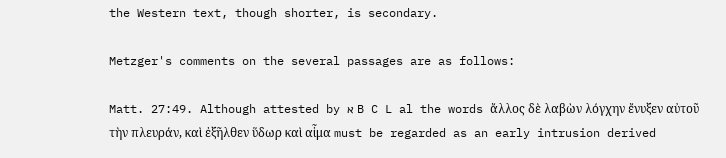the Western text, though shorter, is secondary.

Metzger's comments on the several passages are as follows:

Matt. 27:49. Although attested by א B C L al the words ἄλλος δὲ λαβὼν λόγχην ἔνυξεν αὐτοῦ τὴν πλευράν, καὶ ἐξῆλθεν ὕδωρ καὶ αἷμα must be regarded as an early intrusion derived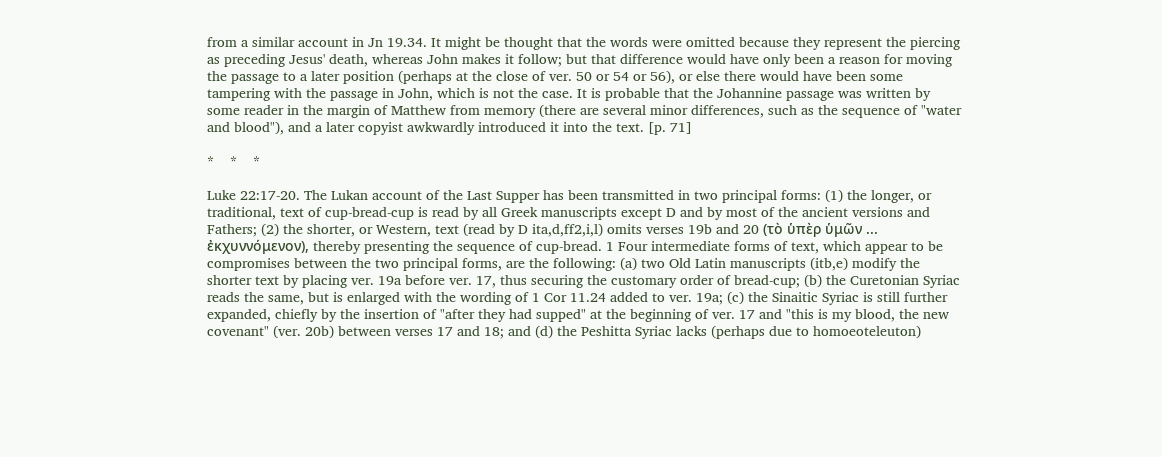from a similar account in Jn 19.34. It might be thought that the words were omitted because they represent the piercing as preceding Jesus' death, whereas John makes it follow; but that difference would have only been a reason for moving the passage to a later position (perhaps at the close of ver. 50 or 54 or 56), or else there would have been some tampering with the passage in John, which is not the case. It is probable that the Johannine passage was written by some reader in the margin of Matthew from memory (there are several minor differences, such as the sequence of "water and blood"), and a later copyist awkwardly introduced it into the text. [p. 71]

*    *    *

Luke 22:17-20. The Lukan account of the Last Supper has been transmitted in two principal forms: (1) the longer, or traditional, text of cup-bread-cup is read by all Greek manuscripts except D and by most of the ancient versions and Fathers; (2) the shorter, or Western, text (read by D ita,d,ff2,i,l) omits verses 19b and 20 (τὸ ὑπὲρ ὑμῶν ... ἐκχυννόμενον), thereby presenting the sequence of cup-bread. 1 Four intermediate forms of text, which appear to be compromises between the two principal forms, are the following: (a) two Old Latin manuscripts (itb,e) modify the shorter text by placing ver. 19a before ver. 17, thus securing the customary order of bread-cup; (b) the Curetonian Syriac reads the same, but is enlarged with the wording of 1 Cor 11.24 added to ver. 19a; (c) the Sinaitic Syriac is still further expanded, chiefly by the insertion of "after they had supped" at the beginning of ver. 17 and "this is my blood, the new covenant" (ver. 20b) between verses 17 and 18; and (d) the Peshitta Syriac lacks (perhaps due to homoeoteleuton)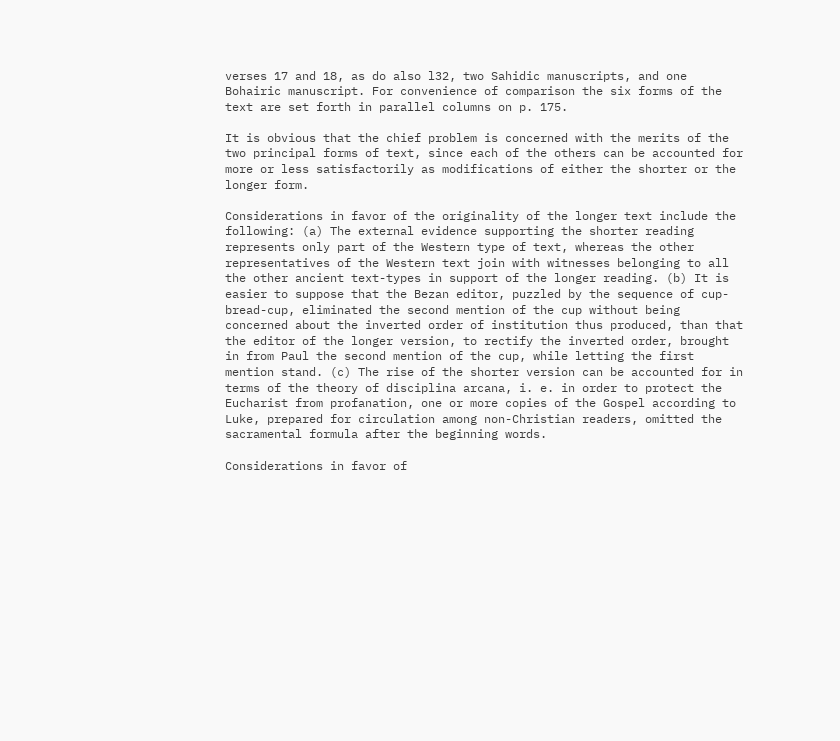verses 17 and 18, as do also l32, two Sahidic manuscripts, and one Bohairic manuscript. For convenience of comparison the six forms of the text are set forth in parallel columns on p. 175.

It is obvious that the chief problem is concerned with the merits of the two principal forms of text, since each of the others can be accounted for more or less satisfactorily as modifications of either the shorter or the longer form.

Considerations in favor of the originality of the longer text include the following: (a) The external evidence supporting the shorter reading represents only part of the Western type of text, whereas the other representatives of the Western text join with witnesses belonging to all the other ancient text-types in support of the longer reading. (b) It is easier to suppose that the Bezan editor, puzzled by the sequence of cup-bread-cup, eliminated the second mention of the cup without being concerned about the inverted order of institution thus produced, than that the editor of the longer version, to rectify the inverted order, brought in from Paul the second mention of the cup, while letting the first mention stand. (c) The rise of the shorter version can be accounted for in terms of the theory of disciplina arcana, i. e. in order to protect the Eucharist from profanation, one or more copies of the Gospel according to Luke, prepared for circulation among non-Christian readers, omitted the sacramental formula after the beginning words.

Considerations in favor of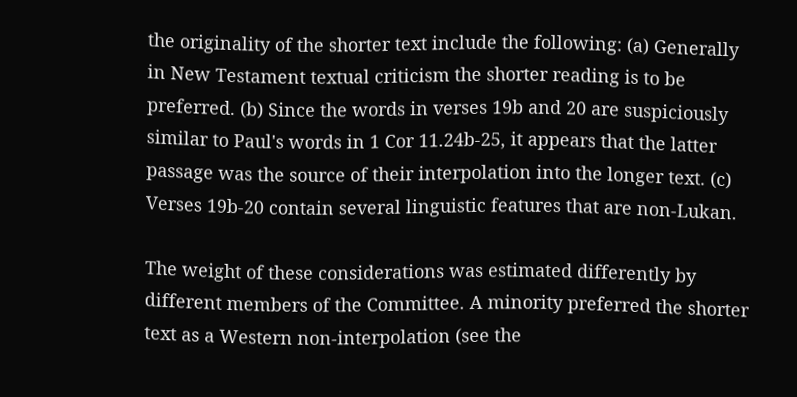the originality of the shorter text include the following: (a) Generally in New Testament textual criticism the shorter reading is to be preferred. (b) Since the words in verses 19b and 20 are suspiciously similar to Paul's words in 1 Cor 11.24b-25, it appears that the latter passage was the source of their interpolation into the longer text. (c) Verses 19b-20 contain several linguistic features that are non-Lukan.

The weight of these considerations was estimated differently by different members of the Committee. A minority preferred the shorter text as a Western non-interpolation (see the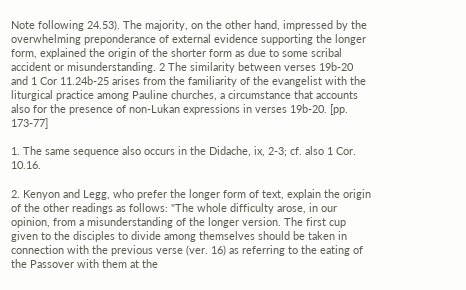Note following 24.53). The majority, on the other hand, impressed by the overwhelming preponderance of external evidence supporting the longer form, explained the origin of the shorter form as due to some scribal accident or misunderstanding. 2 The similarity between verses 19b-20 and 1 Cor 11.24b-25 arises from the familiarity of the evangelist with the liturgical practice among Pauline churches, a circumstance that accounts also for the presence of non-Lukan expressions in verses 19b-20. [pp. 173-77]

1. The same sequence also occurs in the Didache, ix, 2-3; cf. also 1 Cor. 10.16.

2. Kenyon and Legg, who prefer the longer form of text, explain the origin of the other readings as follows: "The whole difficulty arose, in our opinion, from a misunderstanding of the longer version. The first cup given to the disciples to divide among themselves should be taken in connection with the previous verse (ver. 16) as referring to the eating of the Passover with them at the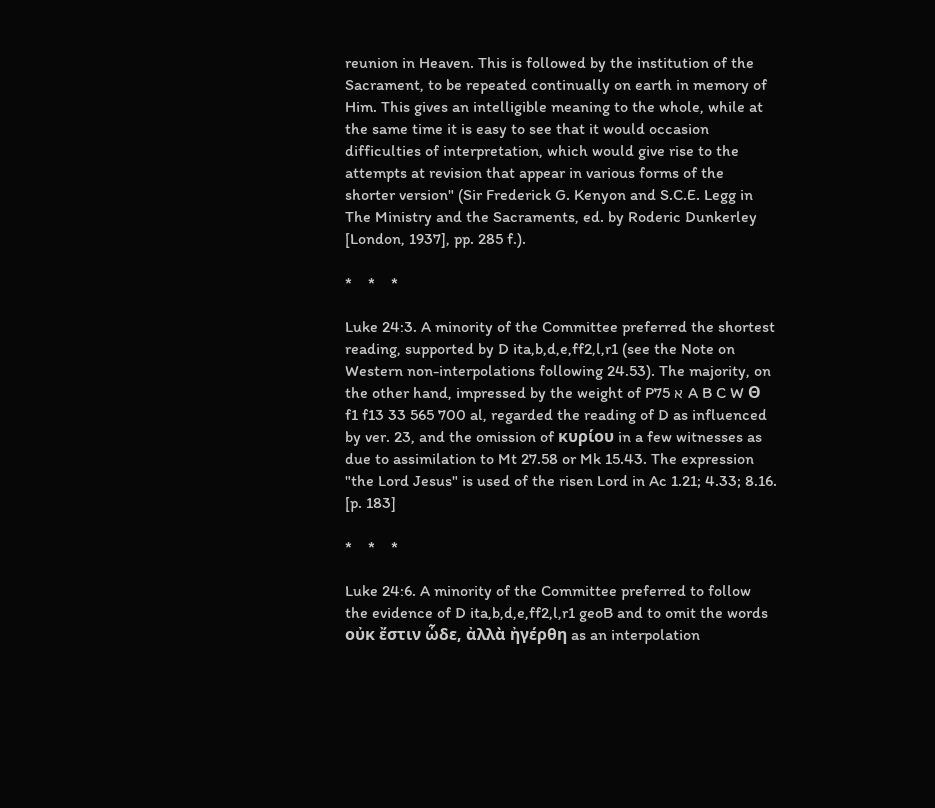reunion in Heaven. This is followed by the institution of the Sacrament, to be repeated continually on earth in memory of Him. This gives an intelligible meaning to the whole, while at the same time it is easy to see that it would occasion difficulties of interpretation, which would give rise to the attempts at revision that appear in various forms of the shorter version" (Sir Frederick G. Kenyon and S.C.E. Legg in The Ministry and the Sacraments, ed. by Roderic Dunkerley [London, 1937], pp. 285 f.).

*    *    *

Luke 24:3. A minority of the Committee preferred the shortest reading, supported by D ita,b,d,e,ff2,l,r1 (see the Note on Western non-interpolations following 24.53). The majority, on the other hand, impressed by the weight of P75 א A B C W Θ f1 f13 33 565 700 al, regarded the reading of D as influenced by ver. 23, and the omission of κυρίου in a few witnesses as due to assimilation to Mt 27.58 or Mk 15.43. The expression "the Lord Jesus" is used of the risen Lord in Ac 1.21; 4.33; 8.16. [p. 183]

*    *    *

Luke 24:6. A minority of the Committee preferred to follow the evidence of D ita,b,d,e,ff2,l,r1 geoB and to omit the words οὐκ ἔστιν ὧδε, ἀλλὰ ἠγέρθη as an interpolation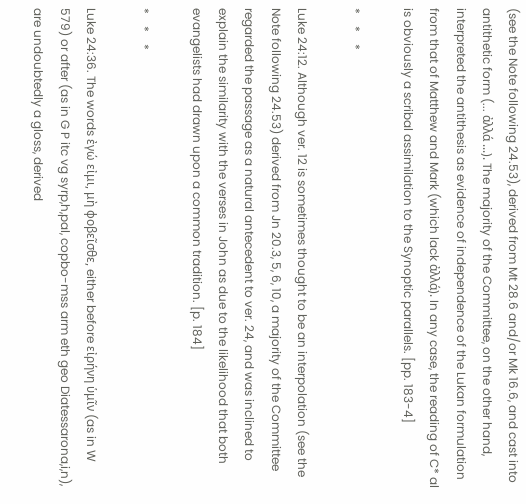(see the Note following 24.53), derived from Mt 28.6 and/or Mk 16.6, and cast into antithetic form (... ἀλλά ...). The majority of the Committee, on the other hand, interpreted the antithesis as evidence of independence of the Lukan formulation from that of Matthew and Mark (which lack ἀλλά). In any case, the reading of C* al is obviously a scribal assimilation to the Synoptic parallels. [pp. 183-4]

*    *    *

Luke 24:12. Although ver. 12 is sometimes thought to be an interpolation (see the Note following 24.53) derived from Jn 20.3, 5, 6, 10, a majority of the Committee regarded the passage as a natural antecedent to ver. 24, and was inclined to explain the similarity with the verses in John as due to the likelihood that both evangelists had drawn upon a common tradition. [p. 184]

*    *    *

Luke 24:36. The words ἐγώ εἰμι, μὴ φοβεῖσθε, either before εἰρήνη ὑμῖν (as in W 579) or after (as in G P itc vg syrp,h,pal, copbo-mss arm eth geo Diatessarona,i,n), are undoubtedly a gloss, derived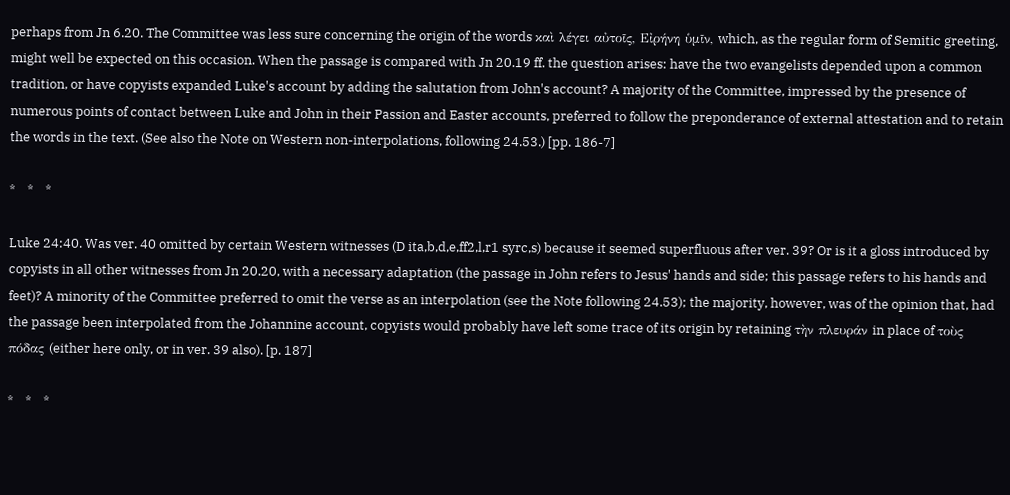perhaps from Jn 6.20. The Committee was less sure concerning the origin of the words καὶ λέγει αὐτοῖς, Εἰρήνη ὑμῖν, which, as the regular form of Semitic greeting, might well be expected on this occasion. When the passage is compared with Jn 20.19 ff. the question arises: have the two evangelists depended upon a common tradition, or have copyists expanded Luke's account by adding the salutation from John's account? A majority of the Committee, impressed by the presence of numerous points of contact between Luke and John in their Passion and Easter accounts, preferred to follow the preponderance of external attestation and to retain the words in the text. (See also the Note on Western non-interpolations, following 24.53.) [pp. 186-7]

*    *    *

Luke 24:40. Was ver. 40 omitted by certain Western witnesses (D ita,b,d,e,ff2,l,r1 syrc,s) because it seemed superfluous after ver. 39? Or is it a gloss introduced by copyists in all other witnesses from Jn 20.20, with a necessary adaptation (the passage in John refers to Jesus' hands and side; this passage refers to his hands and feet)? A minority of the Committee preferred to omit the verse as an interpolation (see the Note following 24.53); the majority, however, was of the opinion that, had the passage been interpolated from the Johannine account, copyists would probably have left some trace of its origin by retaining τὴν πλευράν in place of τοὺς πόδας (either here only, or in ver. 39 also). [p. 187]

*    *    *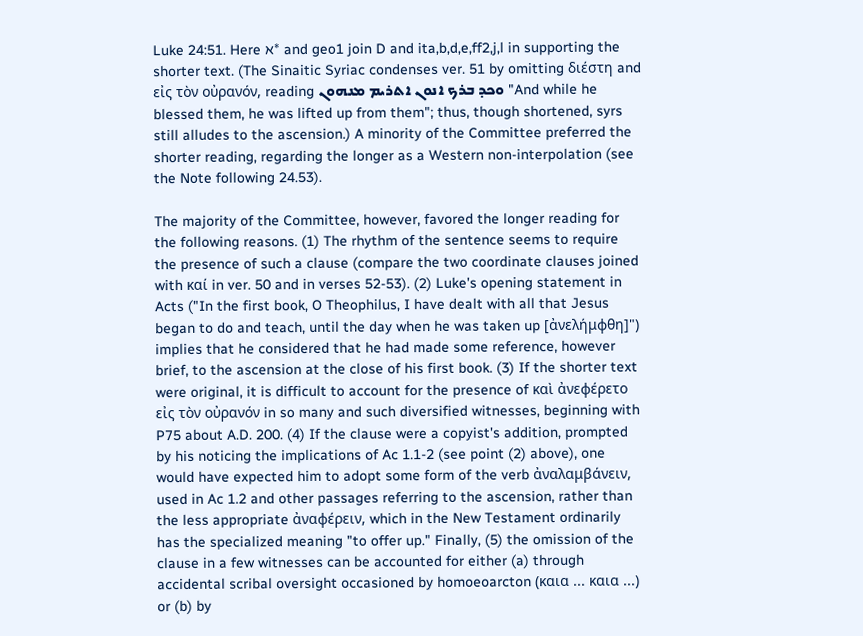Luke 24:51. Here א* and geo1 join D and ita,b,d,e,ff2,j,l in supporting the shorter text. (The Sinaitic Syriac condenses ver. 51 by omitting διέστη and εἰς τὸν οὐρανόν, reading ܘܟܕ ܒܪܟ ܐܢܘܢ ܐܬܪܝܡ ܡܢܗܘܢ "And while he blessed them, he was lifted up from them"; thus, though shortened, syrs still alludes to the ascension.) A minority of the Committee preferred the shorter reading, regarding the longer as a Western non-interpolation (see the Note following 24.53).

The majority of the Committee, however, favored the longer reading for the following reasons. (1) The rhythm of the sentence seems to require the presence of such a clause (compare the two coordinate clauses joined with καί in ver. 50 and in verses 52-53). (2) Luke's opening statement in Acts ("In the first book, O Theophilus, I have dealt with all that Jesus began to do and teach, until the day when he was taken up [ἀνελήμφθη]") implies that he considered that he had made some reference, however brief, to the ascension at the close of his first book. (3) If the shorter text were original, it is difficult to account for the presence of καὶ ἀνεφέρετο εἰς τὸν οὐρανόν in so many and such diversified witnesses, beginning with P75 about A.D. 200. (4) If the clause were a copyist's addition, prompted by his noticing the implications of Ac 1.1-2 (see point (2) above), one would have expected him to adopt some form of the verb ἀναλαμβάνειν, used in Ac 1.2 and other passages referring to the ascension, rather than the less appropriate ἀναφέρειν, which in the New Testament ordinarily has the specialized meaning "to offer up." Finally, (5) the omission of the clause in a few witnesses can be accounted for either (a) through accidental scribal oversight occasioned by homoeoarcton (καια ... καια ...) or (b) by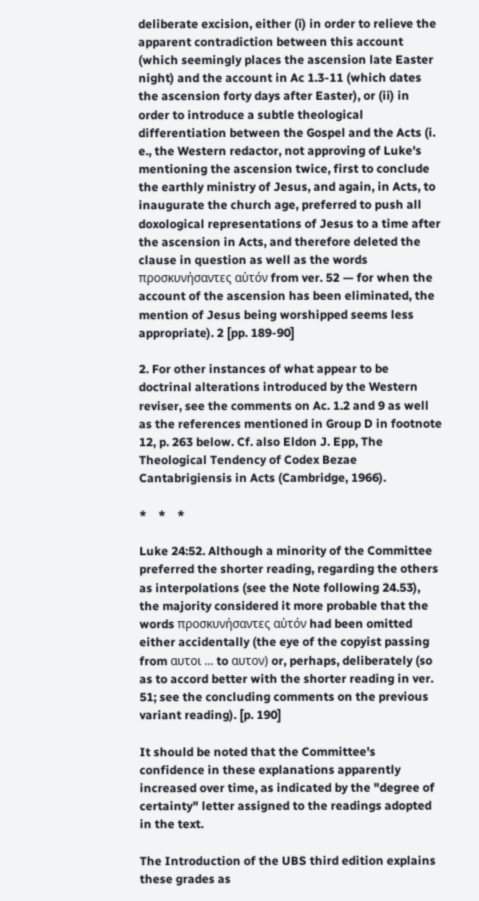deliberate excision, either (i) in order to relieve the apparent contradiction between this account (which seemingly places the ascension late Easter night) and the account in Ac 1.3-11 (which dates the ascension forty days after Easter), or (ii) in order to introduce a subtle theological differentiation between the Gospel and the Acts (i. e., the Western redactor, not approving of Luke's mentioning the ascension twice, first to conclude the earthly ministry of Jesus, and again, in Acts, to inaugurate the church age, preferred to push all doxological representations of Jesus to a time after the ascension in Acts, and therefore deleted the clause in question as well as the words προσκυνήσαντες αὐτόν from ver. 52 — for when the account of the ascension has been eliminated, the mention of Jesus being worshipped seems less appropriate). 2 [pp. 189-90]

2. For other instances of what appear to be doctrinal alterations introduced by the Western reviser, see the comments on Ac. 1.2 and 9 as well as the references mentioned in Group D in footnote 12, p. 263 below. Cf. also Eldon J. Epp, The Theological Tendency of Codex Bezae Cantabrigiensis in Acts (Cambridge, 1966).

*    *    *

Luke 24:52. Although a minority of the Committee preferred the shorter reading, regarding the others as interpolations (see the Note following 24.53), the majority considered it more probable that the words προσκυνήσαντες αὐτόν had been omitted either accidentally (the eye of the copyist passing from αυτοι ... to αυτον) or, perhaps, deliberately (so as to accord better with the shorter reading in ver. 51; see the concluding comments on the previous variant reading). [p. 190]

It should be noted that the Committee's confidence in these explanations apparently increased over time, as indicated by the "degree of certainty" letter assigned to the readings adopted in the text.

The Introduction of the UBS third edition explains these grades as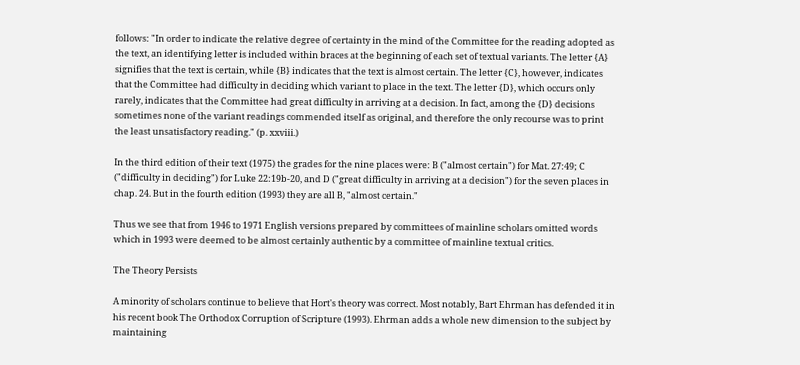follows: "In order to indicate the relative degree of certainty in the mind of the Committee for the reading adopted as the text, an identifying letter is included within braces at the beginning of each set of textual variants. The letter {A} signifies that the text is certain, while {B} indicates that the text is almost certain. The letter {C}, however, indicates that the Committee had difficulty in deciding which variant to place in the text. The letter {D}, which occurs only rarely, indicates that the Committee had great difficulty in arriving at a decision. In fact, among the {D} decisions sometimes none of the variant readings commended itself as original, and therefore the only recourse was to print the least unsatisfactory reading." (p. xxviii.)

In the third edition of their text (1975) the grades for the nine places were: B ("almost certain") for Mat. 27:49; C ("difficulty in deciding") for Luke 22:19b-20, and D ("great difficulty in arriving at a decision") for the seven places in chap. 24. But in the fourth edition (1993) they are all B, "almost certain."

Thus we see that from 1946 to 1971 English versions prepared by committees of mainline scholars omitted words which in 1993 were deemed to be almost certainly authentic by a committee of mainline textual critics.

The Theory Persists

A minority of scholars continue to believe that Hort's theory was correct. Most notably, Bart Ehrman has defended it in his recent book The Orthodox Corruption of Scripture (1993). Ehrman adds a whole new dimension to the subject by maintaining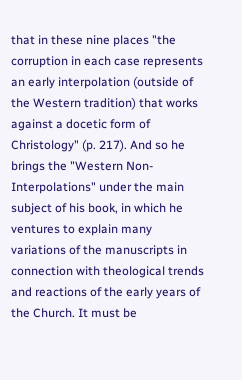that in these nine places "the corruption in each case represents an early interpolation (outside of the Western tradition) that works against a docetic form of Christology" (p. 217). And so he brings the "Western Non-Interpolations" under the main subject of his book, in which he ventures to explain many variations of the manuscripts in connection with theological trends and reactions of the early years of the Church. It must be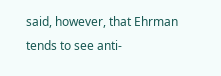said, however, that Ehrman tends to see anti-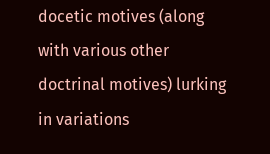docetic motives (along with various other doctrinal motives) lurking in variations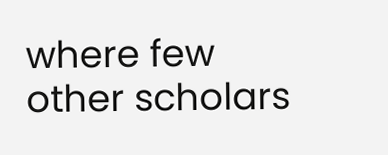where few other scholars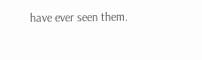have ever seen them.